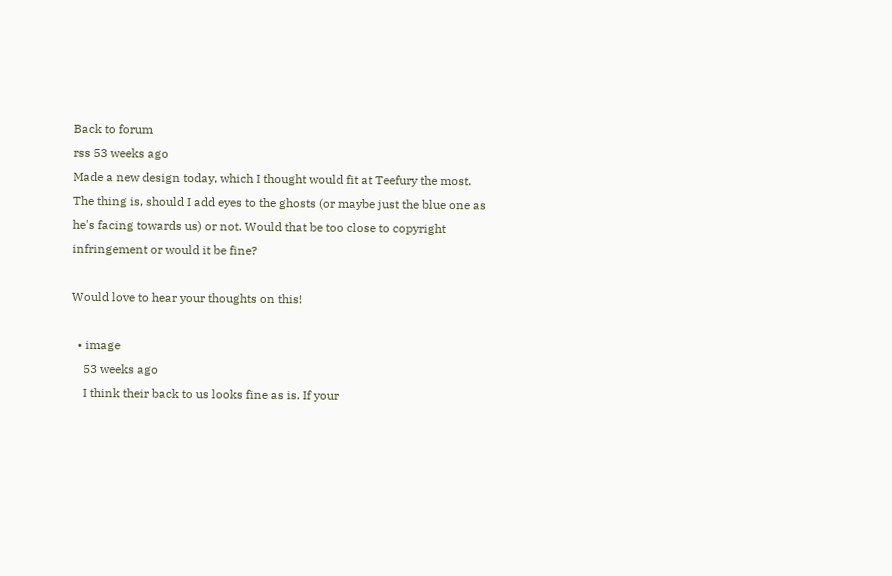Back to forum
rss 53 weeks ago
Made a new design today, which I thought would fit at Teefury the most.
The thing is, should I add eyes to the ghosts (or maybe just the blue one as he's facing towards us) or not. Would that be too close to copyright infringement or would it be fine?

Would love to hear your thoughts on this!

  • image
    53 weeks ago
    I think their back to us looks fine as is. If your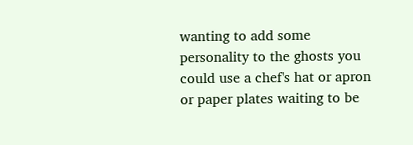wanting to add some personality to the ghosts you could use a chef's hat or apron or paper plates waiting to be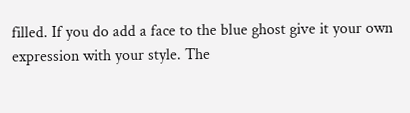filled. If you do add a face to the blue ghost give it your own expression with your style. The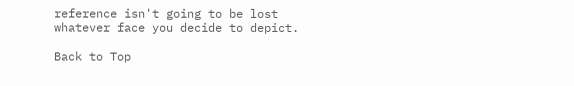reference isn't going to be lost whatever face you decide to depict.

Back to Top